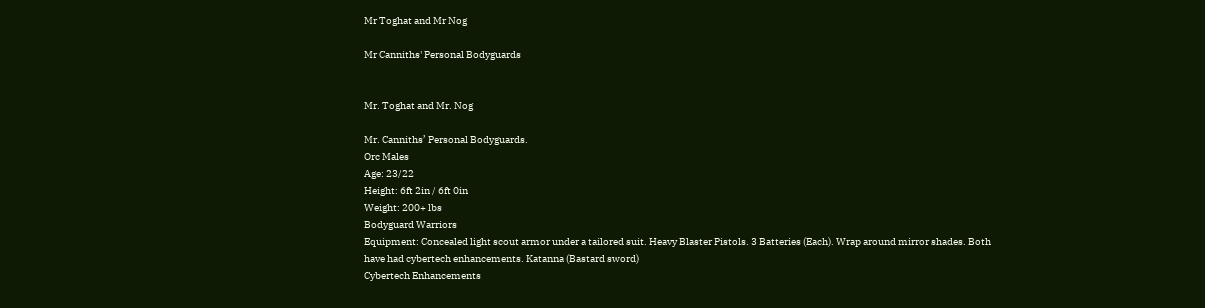Mr Toghat and Mr Nog

Mr Canniths' Personal Bodyguards


Mr. Toghat and Mr. Nog

Mr. Canniths’ Personal Bodyguards.
Orc Males
Age: 23/22
Height: 6ft 2in / 6ft 0in
Weight: 200+ lbs
Bodyguard Warriors
Equipment: Concealed light scout armor under a tailored suit. Heavy Blaster Pistols. 3 Batteries (Each). Wrap around mirror shades. Both have had cybertech enhancements. Katanna (Bastard sword)
Cybertech Enhancements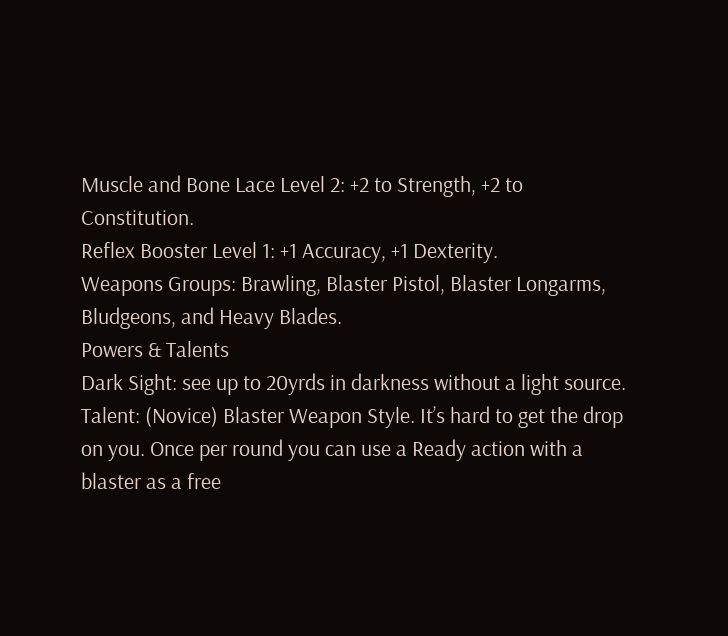Muscle and Bone Lace Level 2: +2 to Strength, +2 to Constitution.
Reflex Booster Level 1: +1 Accuracy, +1 Dexterity.
Weapons Groups: Brawling, Blaster Pistol, Blaster Longarms, Bludgeons, and Heavy Blades.
Powers & Talents
Dark Sight: see up to 20yrds in darkness without a light source.
Talent: (Novice) Blaster Weapon Style. It’s hard to get the drop on you. Once per round you can use a Ready action with a blaster as a free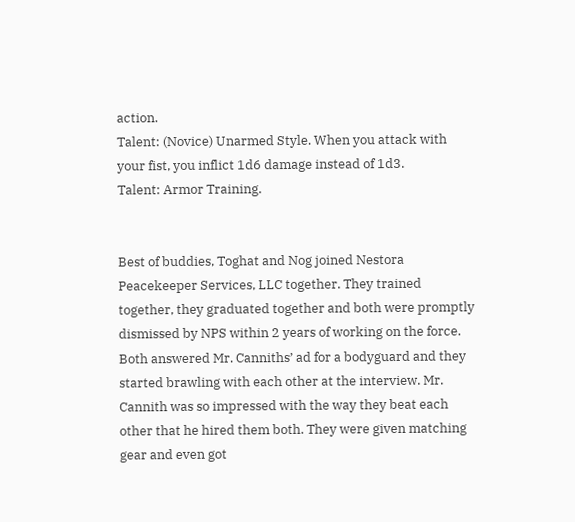action.
Talent: (Novice) Unarmed Style. When you attack with your fist, you inflict 1d6 damage instead of 1d3.
Talent: Armor Training.


Best of buddies, Toghat and Nog joined Nestora Peacekeeper Services, LLC together. They trained together, they graduated together and both were promptly dismissed by NPS within 2 years of working on the force. Both answered Mr. Canniths’ ad for a bodyguard and they started brawling with each other at the interview. Mr. Cannith was so impressed with the way they beat each other that he hired them both. They were given matching gear and even got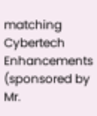matching Cybertech Enhancements (sponsored by Mr.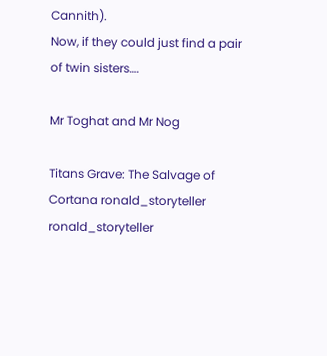Cannith).
Now, if they could just find a pair of twin sisters….

Mr Toghat and Mr Nog

Titans Grave: The Salvage of Cortana ronald_storyteller ronald_storyteller